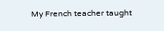My French teacher taught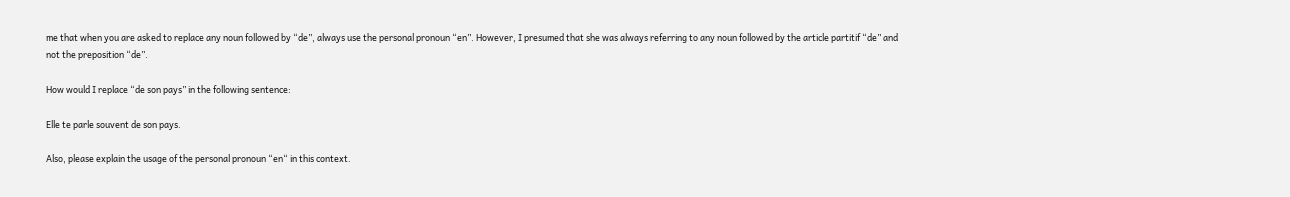me that when you are asked to replace any noun followed by “de”, always use the personal pronoun “en”. However, I presumed that she was always referring to any noun followed by the article partitif “de” and not the preposition “de”.

How would I replace “de son pays” in the following sentence:

Elle te parle souvent de son pays.

Also, please explain the usage of the personal pronoun “en“ in this context.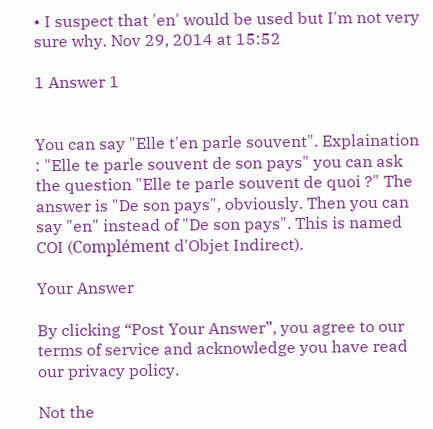• I suspect that 'en' would be used but I'm not very sure why. Nov 29, 2014 at 15:52

1 Answer 1


You can say "Elle t'en parle souvent". Explaination : "Elle te parle souvent de son pays" you can ask the question "Elle te parle souvent de quoi ?" The answer is "De son pays", obviously. Then you can say "en" instead of "De son pays". This is named COI (Complément d'Objet Indirect).

Your Answer

By clicking “Post Your Answer”, you agree to our terms of service and acknowledge you have read our privacy policy.

Not the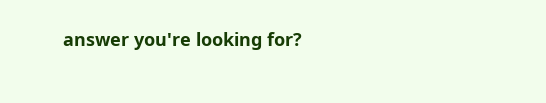answer you're looking for?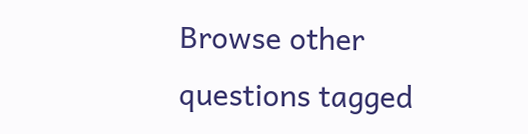Browse other questions tagged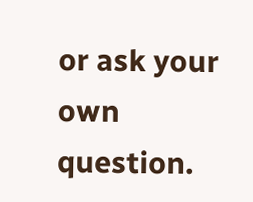or ask your own question.